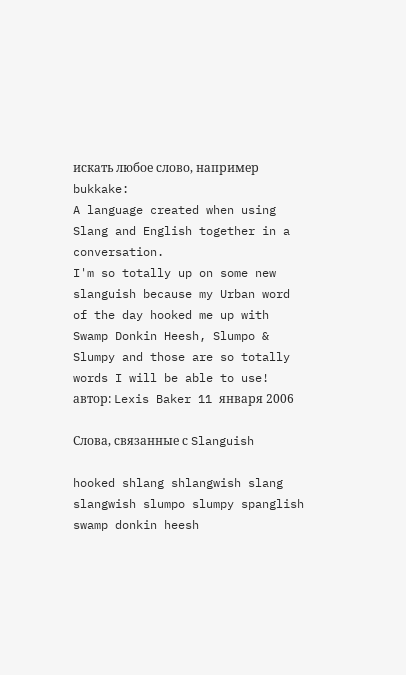искать любое слово, например bukkake:
A language created when using Slang and English together in a conversation.
I'm so totally up on some new slanguish because my Urban word of the day hooked me up with Swamp Donkin Heesh, Slumpo & Slumpy and those are so totally words I will be able to use!
автор: Lexis Baker 11 января 2006

Слова, связанные с Slanguish

hooked shlang shlangwish slang slangwish slumpo slumpy spanglish swamp donkin heesh